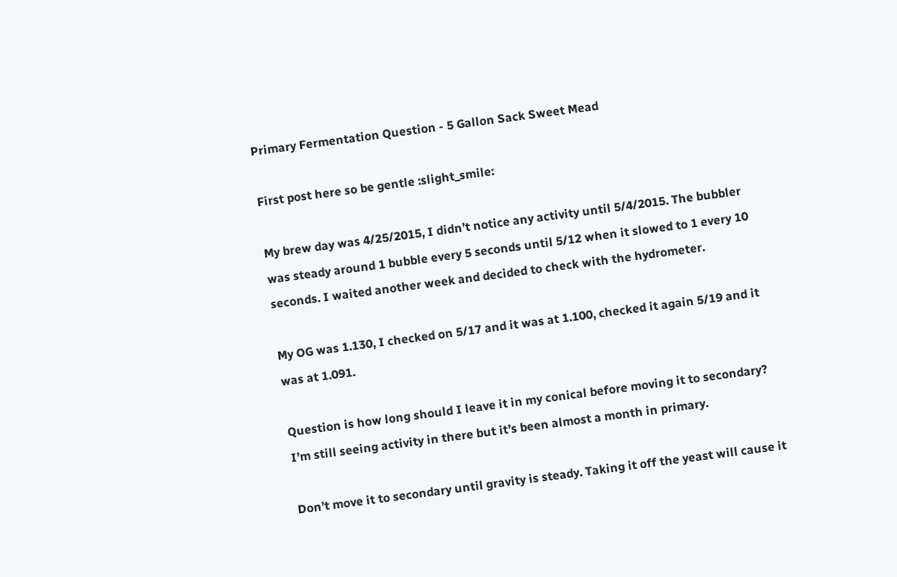Primary Fermentation Question - 5 Gallon Sack Sweet Mead

First post here so be gentle :slight_smile:

My brew day was 4/25/2015, I didn’t notice any activity until 5/4/2015. The bubbler was steady around 1 bubble every 5 seconds until 5/12 when it slowed to 1 every 10 seconds. I waited another week and decided to check with the hydrometer.

My OG was 1.130, I checked on 5/17 and it was at 1.100, checked it again 5/19 and it was at 1.091.

Question is how long should I leave it in my conical before moving it to secondary? I’m still seeing activity in there but it’s been almost a month in primary.

Don’t move it to secondary until gravity is steady. Taking it off the yeast will cause it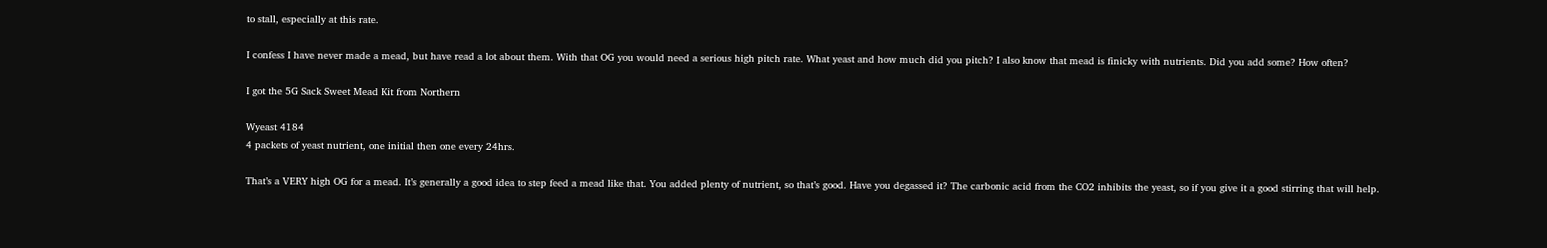to stall, especially at this rate.

I confess I have never made a mead, but have read a lot about them. With that OG you would need a serious high pitch rate. What yeast and how much did you pitch? I also know that mead is finicky with nutrients. Did you add some? How often?

I got the 5G Sack Sweet Mead Kit from Northern

Wyeast 4184
4 packets of yeast nutrient, one initial then one every 24hrs.

That’s a VERY high OG for a mead. It’s generally a good idea to step feed a mead like that. You added plenty of nutrient, so that’s good. Have you degassed it? The carbonic acid from the CO2 inhibits the yeast, so if you give it a good stirring that will help.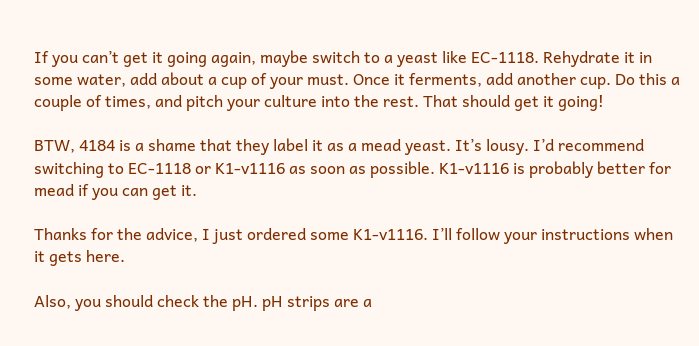If you can’t get it going again, maybe switch to a yeast like EC-1118. Rehydrate it in some water, add about a cup of your must. Once it ferments, add another cup. Do this a couple of times, and pitch your culture into the rest. That should get it going!

BTW, 4184 is a shame that they label it as a mead yeast. It’s lousy. I’d recommend switching to EC-1118 or K1-v1116 as soon as possible. K1-v1116 is probably better for mead if you can get it.

Thanks for the advice, I just ordered some K1-v1116. I’ll follow your instructions when it gets here.

Also, you should check the pH. pH strips are a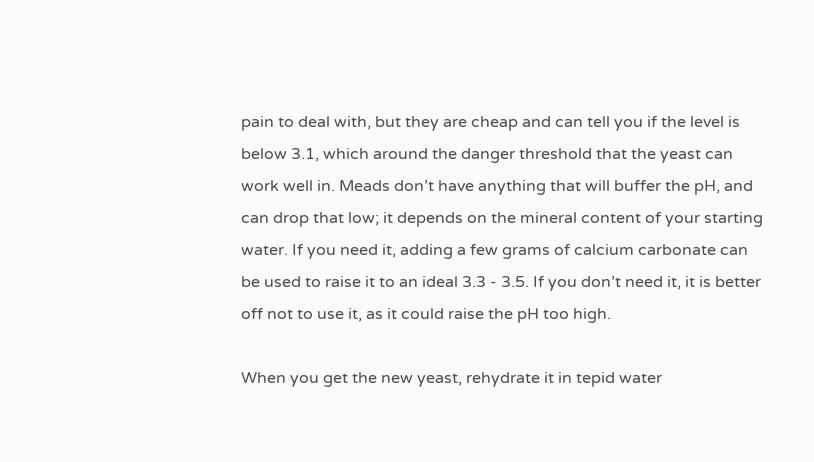pain to deal with, but they are cheap and can tell you if the level is below 3.1, which around the danger threshold that the yeast can work well in. Meads don’t have anything that will buffer the pH, and can drop that low; it depends on the mineral content of your starting water. If you need it, adding a few grams of calcium carbonate can be used to raise it to an ideal 3.3 - 3.5. If you don’t need it, it is better off not to use it, as it could raise the pH too high.

When you get the new yeast, rehydrate it in tepid water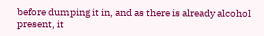before dumping it in, and as there is already alcohol present, it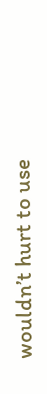wouldn’t hurt to use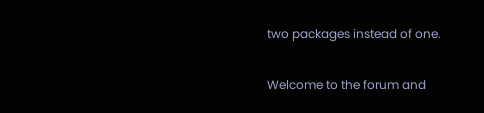two packages instead of one.

Welcome to the forum and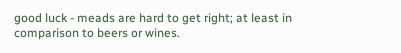good luck - meads are hard to get right; at least in comparison to beers or wines.